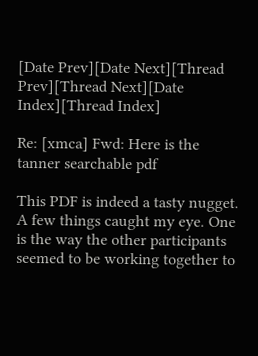[Date Prev][Date Next][Thread Prev][Thread Next][Date Index][Thread Index]

Re: [xmca] Fwd: Here is the tanner searchable pdf

This PDF is indeed a tasty nugget.  A few things caught my eye. One is the way the other participants seemed to be working together to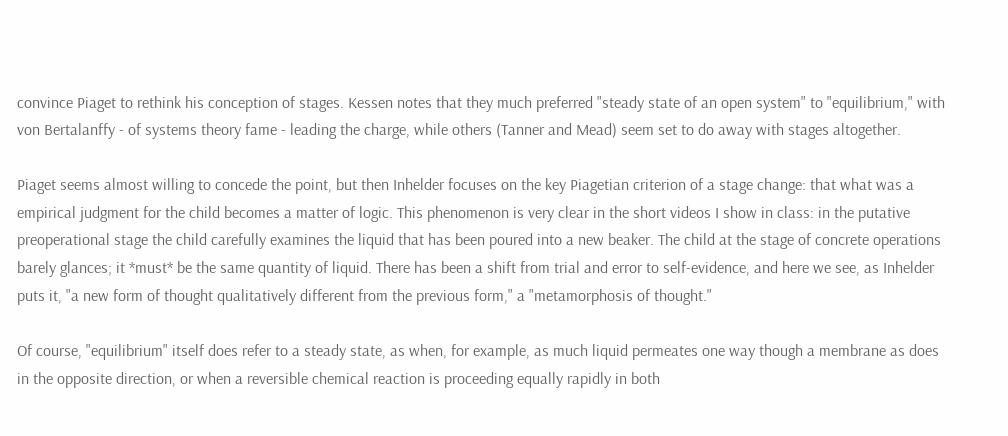convince Piaget to rethink his conception of stages. Kessen notes that they much preferred "steady state of an open system" to "equilibrium," with von Bertalanffy - of systems theory fame - leading the charge, while others (Tanner and Mead) seem set to do away with stages altogether.

Piaget seems almost willing to concede the point, but then Inhelder focuses on the key Piagetian criterion of a stage change: that what was a empirical judgment for the child becomes a matter of logic. This phenomenon is very clear in the short videos I show in class: in the putative preoperational stage the child carefully examines the liquid that has been poured into a new beaker. The child at the stage of concrete operations barely glances; it *must* be the same quantity of liquid. There has been a shift from trial and error to self-evidence, and here we see, as Inhelder puts it, "a new form of thought qualitatively different from the previous form," a "metamorphosis of thought."

Of course, "equilibrium" itself does refer to a steady state, as when, for example, as much liquid permeates one way though a membrane as does in the opposite direction, or when a reversible chemical reaction is proceeding equally rapidly in both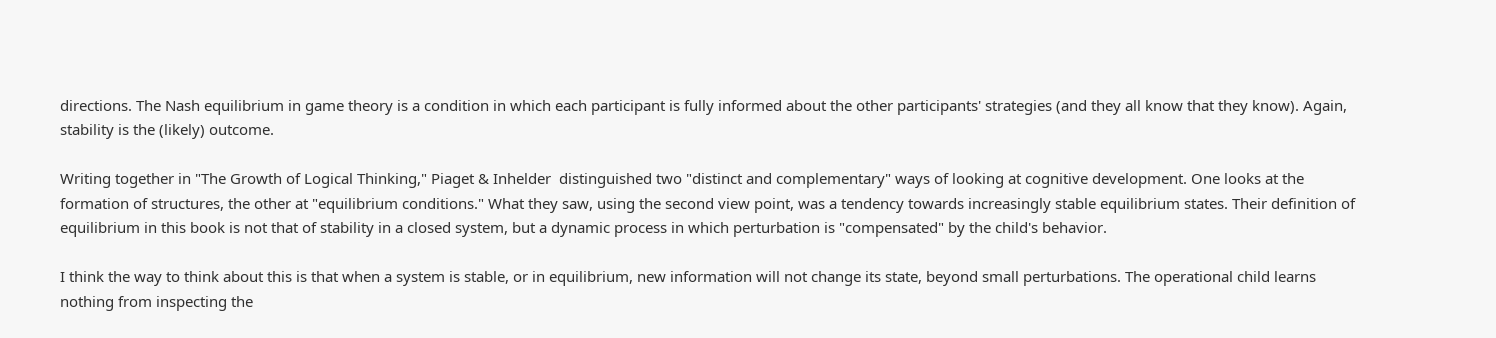directions. The Nash equilibrium in game theory is a condition in which each participant is fully informed about the other participants' strategies (and they all know that they know). Again, stability is the (likely) outcome.

Writing together in "The Growth of Logical Thinking," Piaget & Inhelder  distinguished two "distinct and complementary" ways of looking at cognitive development. One looks at the formation of structures, the other at "equilibrium conditions." What they saw, using the second view point, was a tendency towards increasingly stable equilibrium states. Their definition of equilibrium in this book is not that of stability in a closed system, but a dynamic process in which perturbation is "compensated" by the child's behavior.

I think the way to think about this is that when a system is stable, or in equilibrium, new information will not change its state, beyond small perturbations. The operational child learns nothing from inspecting the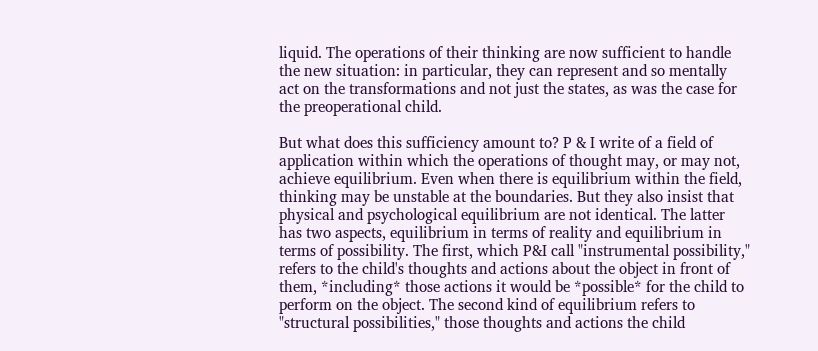liquid. The operations of their thinking are now sufficient to handle the new situation: in particular, they can represent and so mentally act on the transformations and not just the states, as was the case for the preoperational child.

But what does this sufficiency amount to? P & I write of a field of application within which the operations of thought may, or may not, achieve equilibrium. Even when there is equilibrium within the field, thinking may be unstable at the boundaries. But they also insist that physical and psychological equilibrium are not identical. The latter has two aspects, equilibrium in terms of reality and equilibrium in terms of possibility. The first, which P&I call "instrumental possibility," refers to the child's thoughts and actions about the object in front of them, *including* those actions it would be *possible* for the child to perform on the object. The second kind of equilibrium refers to "structural possibilities," those thoughts and actions the child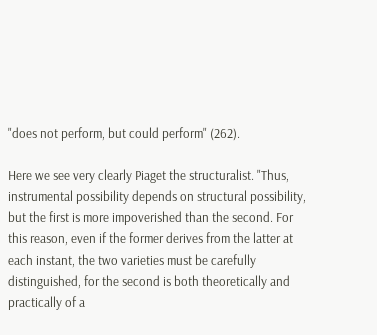"does not perform, but could perform" (262).

Here we see very clearly Piaget the structuralist. "Thus, instrumental possibility depends on structural possibility, but the first is more impoverished than the second. For this reason, even if the former derives from the latter at each instant, the two varieties must be carefully distinguished, for the second is both theoretically and practically of a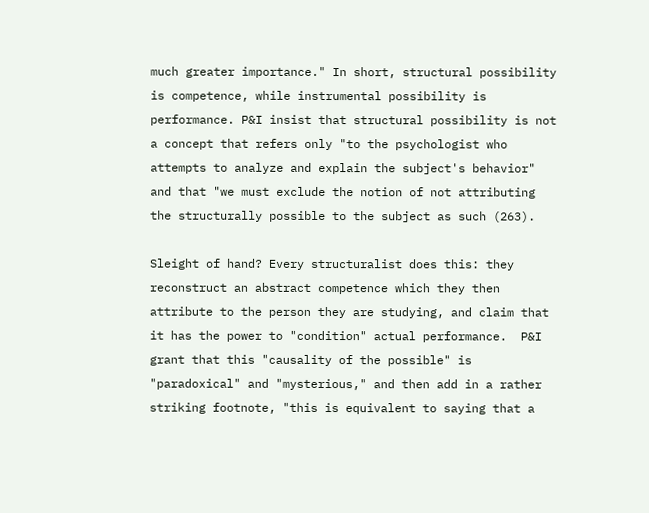much greater importance." In short, structural possibility is competence, while instrumental possibility is performance. P&I insist that structural possibility is not a concept that refers only "to the psychologist who attempts to analyze and explain the subject's behavior" and that "we must exclude the notion of not attributing the structurally possible to the subject as such (263).

Sleight of hand? Every structuralist does this: they reconstruct an abstract competence which they then attribute to the person they are studying, and claim that it has the power to "condition" actual performance.  P&I grant that this "causality of the possible" is "paradoxical" and "mysterious," and then add in a rather striking footnote, "this is equivalent to saying that a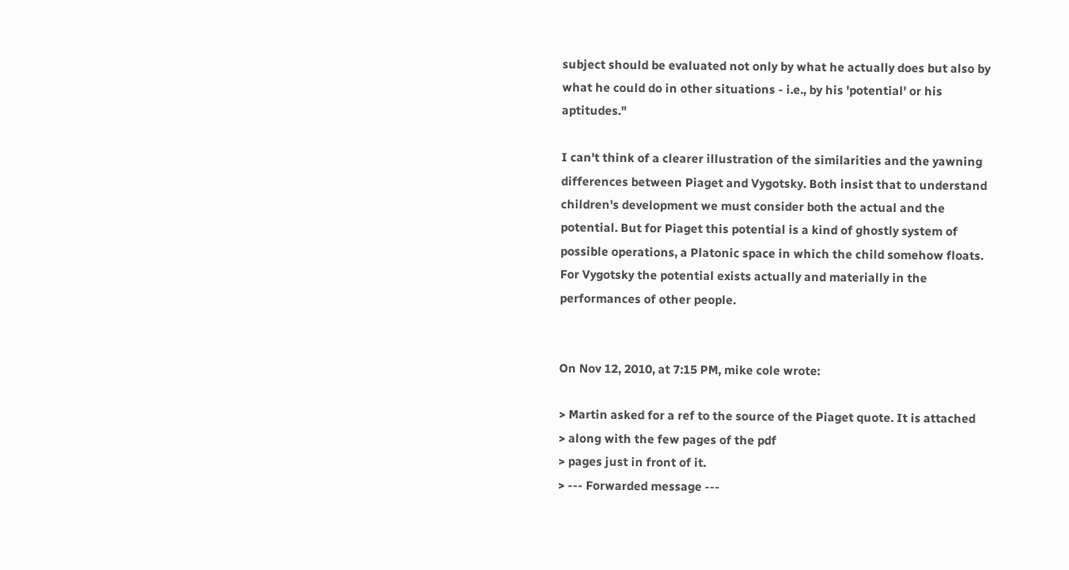subject should be evaluated not only by what he actually does but also by what he could do in other situations - i.e., by his 'potential' or his aptitudes."

I can't think of a clearer illustration of the similarities and the yawning differences between Piaget and Vygotsky. Both insist that to understand children's development we must consider both the actual and the potential. But for Piaget this potential is a kind of ghostly system of possible operations, a Platonic space in which the child somehow floats. For Vygotsky the potential exists actually and materially in the performances of other people.


On Nov 12, 2010, at 7:15 PM, mike cole wrote:

> Martin asked for a ref to the source of the Piaget quote. It is attached
> along with the few pages of the pdf
> pages just in front of it.
> --- Forwarded message ---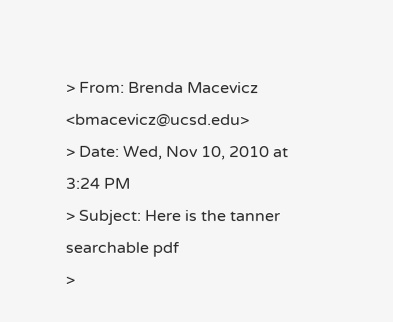> From: Brenda Macevicz <bmacevicz@ucsd.edu>
> Date: Wed, Nov 10, 2010 at 3:24 PM
> Subject: Here is the tanner searchable pdf
>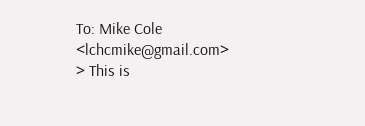To: Mike Cole <lchcmike@gmail.com>
> This is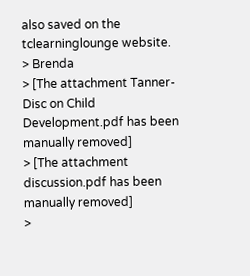also saved on the tclearninglounge website.
> Brenda
> [The attachment Tanner-Disc on Child Development.pdf has been manually removed]
> [The attachment discussion.pdf has been manually removed]
>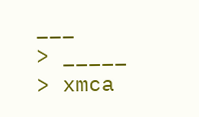___
> _____
> xmca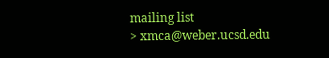mailing list
> xmca@weber.ucsd.edu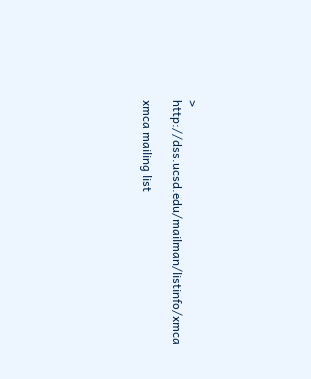> http://dss.ucsd.edu/mailman/listinfo/xmca

xmca mailing list